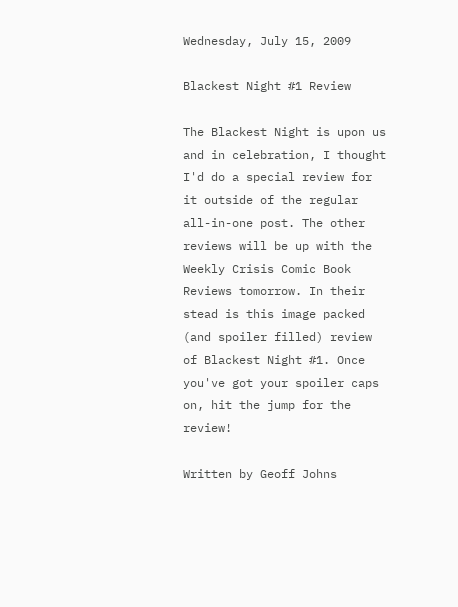Wednesday, July 15, 2009

Blackest Night #1 Review

The Blackest Night is upon us and in celebration, I thought I'd do a special review for it outside of the regular all-in-one post. The other reviews will be up with the Weekly Crisis Comic Book Reviews tomorrow. In their stead is this image packed (and spoiler filled) review of Blackest Night #1. Once you've got your spoiler caps on, hit the jump for the review!

Written by Geoff Johns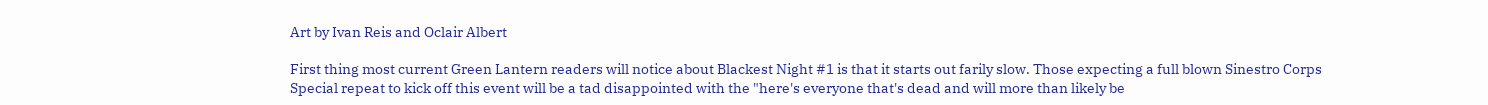Art by Ivan Reis and Oclair Albert

First thing most current Green Lantern readers will notice about Blackest Night #1 is that it starts out farily slow. Those expecting a full blown Sinestro Corps Special repeat to kick off this event will be a tad disappointed with the "here's everyone that's dead and will more than likely be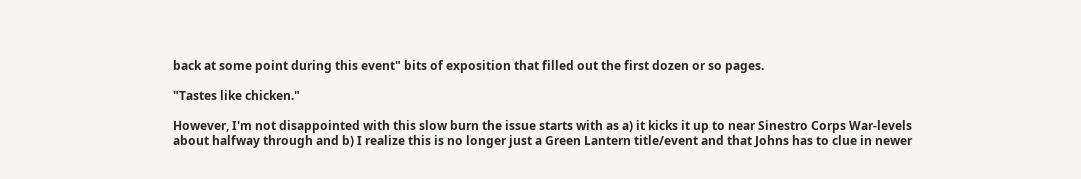back at some point during this event" bits of exposition that filled out the first dozen or so pages.

"Tastes like chicken."

However, I'm not disappointed with this slow burn the issue starts with as a) it kicks it up to near Sinestro Corps War-levels about halfway through and b) I realize this is no longer just a Green Lantern title/event and that Johns has to clue in newer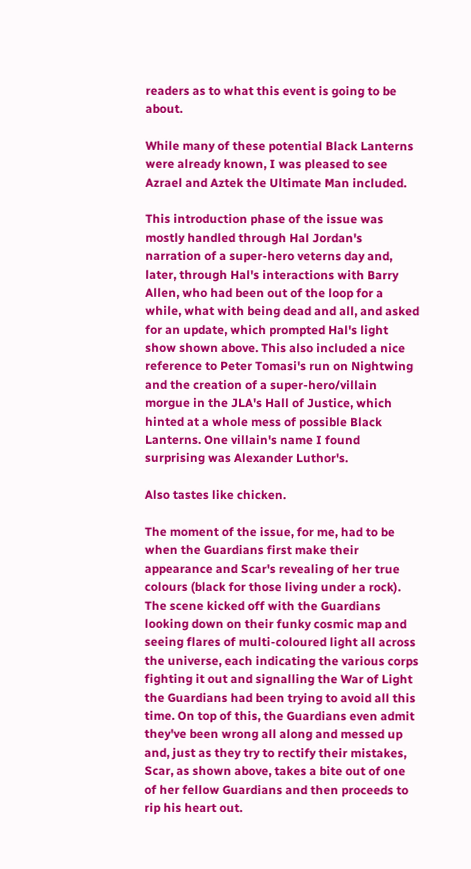readers as to what this event is going to be about.

While many of these potential Black Lanterns were already known, I was pleased to see Azrael and Aztek the Ultimate Man included.

This introduction phase of the issue was mostly handled through Hal Jordan's narration of a super-hero veterns day and, later, through Hal's interactions with Barry Allen, who had been out of the loop for a while, what with being dead and all, and asked for an update, which prompted Hal's light show shown above. This also included a nice reference to Peter Tomasi's run on Nightwing and the creation of a super-hero/villain morgue in the JLA's Hall of Justice, which hinted at a whole mess of possible Black Lanterns. One villain's name I found surprising was Alexander Luthor's.

Also tastes like chicken.

The moment of the issue, for me, had to be when the Guardians first make their appearance and Scar's revealing of her true colours (black for those living under a rock). The scene kicked off with the Guardians looking down on their funky cosmic map and seeing flares of multi-coloured light all across the universe, each indicating the various corps fighting it out and signalling the War of Light the Guardians had been trying to avoid all this time. On top of this, the Guardians even admit they've been wrong all along and messed up and, just as they try to rectify their mistakes, Scar, as shown above, takes a bite out of one of her fellow Guardians and then proceeds to rip his heart out.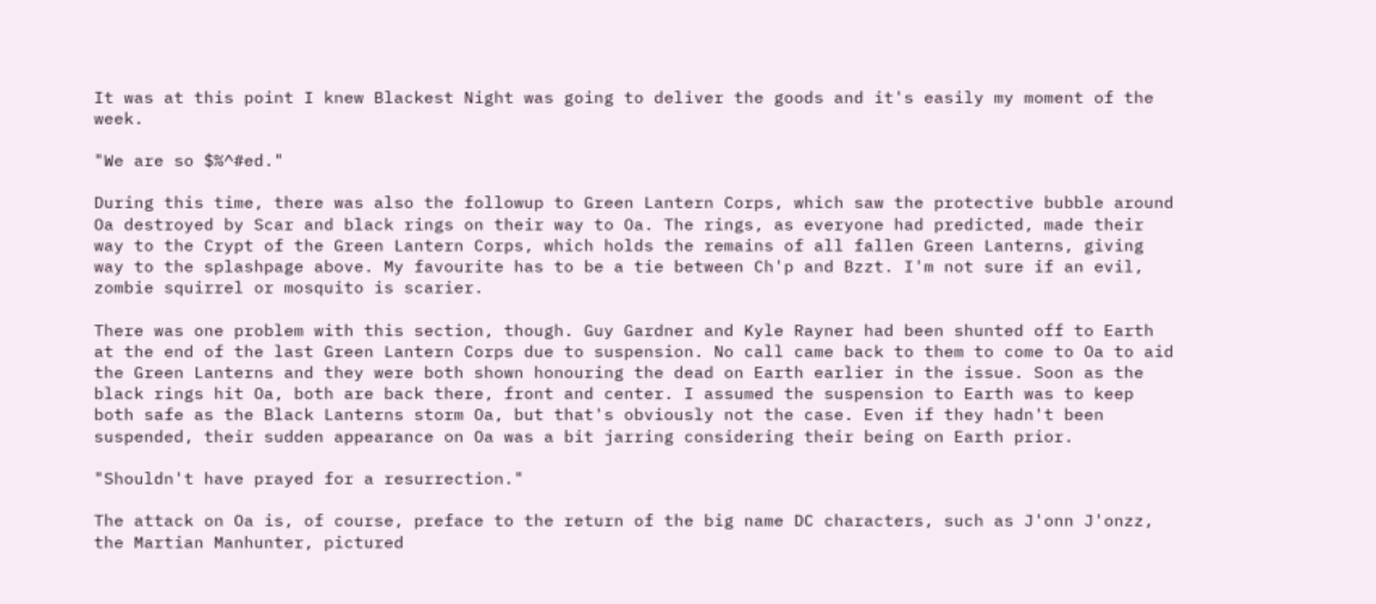It was at this point I knew Blackest Night was going to deliver the goods and it's easily my moment of the week.

"We are so $%^#ed."

During this time, there was also the followup to Green Lantern Corps, which saw the protective bubble around Oa destroyed by Scar and black rings on their way to Oa. The rings, as everyone had predicted, made their way to the Crypt of the Green Lantern Corps, which holds the remains of all fallen Green Lanterns, giving way to the splashpage above. My favourite has to be a tie between Ch'p and Bzzt. I'm not sure if an evil, zombie squirrel or mosquito is scarier.

There was one problem with this section, though. Guy Gardner and Kyle Rayner had been shunted off to Earth at the end of the last Green Lantern Corps due to suspension. No call came back to them to come to Oa to aid the Green Lanterns and they were both shown honouring the dead on Earth earlier in the issue. Soon as the black rings hit Oa, both are back there, front and center. I assumed the suspension to Earth was to keep both safe as the Black Lanterns storm Oa, but that's obviously not the case. Even if they hadn't been suspended, their sudden appearance on Oa was a bit jarring considering their being on Earth prior.

"Shouldn't have prayed for a resurrection."

The attack on Oa is, of course, preface to the return of the big name DC characters, such as J'onn J'onzz, the Martian Manhunter, pictured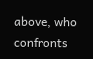above, who confronts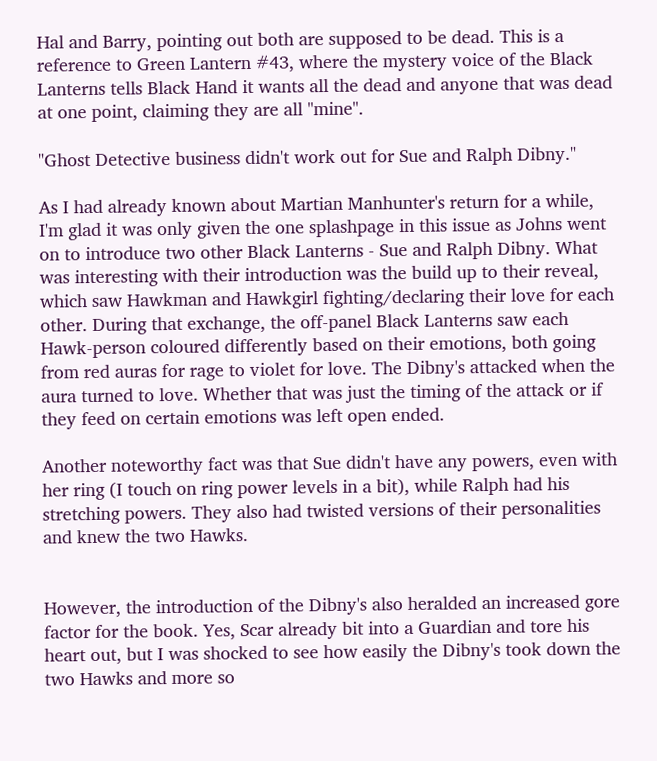Hal and Barry, pointing out both are supposed to be dead. This is a reference to Green Lantern #43, where the mystery voice of the Black Lanterns tells Black Hand it wants all the dead and anyone that was dead at one point, claiming they are all "mine".

"Ghost Detective business didn't work out for Sue and Ralph Dibny."

As I had already known about Martian Manhunter's return for a while, I'm glad it was only given the one splashpage in this issue as Johns went on to introduce two other Black Lanterns - Sue and Ralph Dibny. What was interesting with their introduction was the build up to their reveal, which saw Hawkman and Hawkgirl fighting/declaring their love for each other. During that exchange, the off-panel Black Lanterns saw each Hawk-person coloured differently based on their emotions, both going from red auras for rage to violet for love. The Dibny's attacked when the aura turned to love. Whether that was just the timing of the attack or if they feed on certain emotions was left open ended.

Another noteworthy fact was that Sue didn't have any powers, even with her ring (I touch on ring power levels in a bit), while Ralph had his stretching powers. They also had twisted versions of their personalities and knew the two Hawks.


However, the introduction of the Dibny's also heralded an increased gore factor for the book. Yes, Scar already bit into a Guardian and tore his heart out, but I was shocked to see how easily the Dibny's took down the two Hawks and more so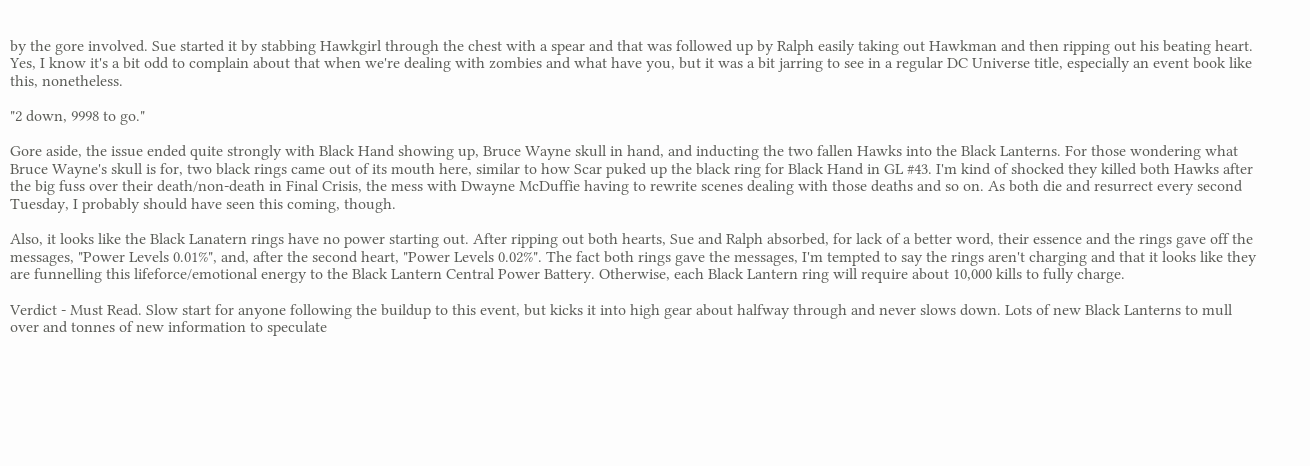by the gore involved. Sue started it by stabbing Hawkgirl through the chest with a spear and that was followed up by Ralph easily taking out Hawkman and then ripping out his beating heart. Yes, I know it's a bit odd to complain about that when we're dealing with zombies and what have you, but it was a bit jarring to see in a regular DC Universe title, especially an event book like this, nonetheless.

"2 down, 9998 to go."

Gore aside, the issue ended quite strongly with Black Hand showing up, Bruce Wayne skull in hand, and inducting the two fallen Hawks into the Black Lanterns. For those wondering what Bruce Wayne's skull is for, two black rings came out of its mouth here, similar to how Scar puked up the black ring for Black Hand in GL #43. I'm kind of shocked they killed both Hawks after the big fuss over their death/non-death in Final Crisis, the mess with Dwayne McDuffie having to rewrite scenes dealing with those deaths and so on. As both die and resurrect every second Tuesday, I probably should have seen this coming, though.

Also, it looks like the Black Lanatern rings have no power starting out. After ripping out both hearts, Sue and Ralph absorbed, for lack of a better word, their essence and the rings gave off the messages, "Power Levels 0.01%", and, after the second heart, "Power Levels 0.02%". The fact both rings gave the messages, I'm tempted to say the rings aren't charging and that it looks like they are funnelling this lifeforce/emotional energy to the Black Lantern Central Power Battery. Otherwise, each Black Lantern ring will require about 10,000 kills to fully charge.

Verdict - Must Read. Slow start for anyone following the buildup to this event, but kicks it into high gear about halfway through and never slows down. Lots of new Black Lanterns to mull over and tonnes of new information to speculate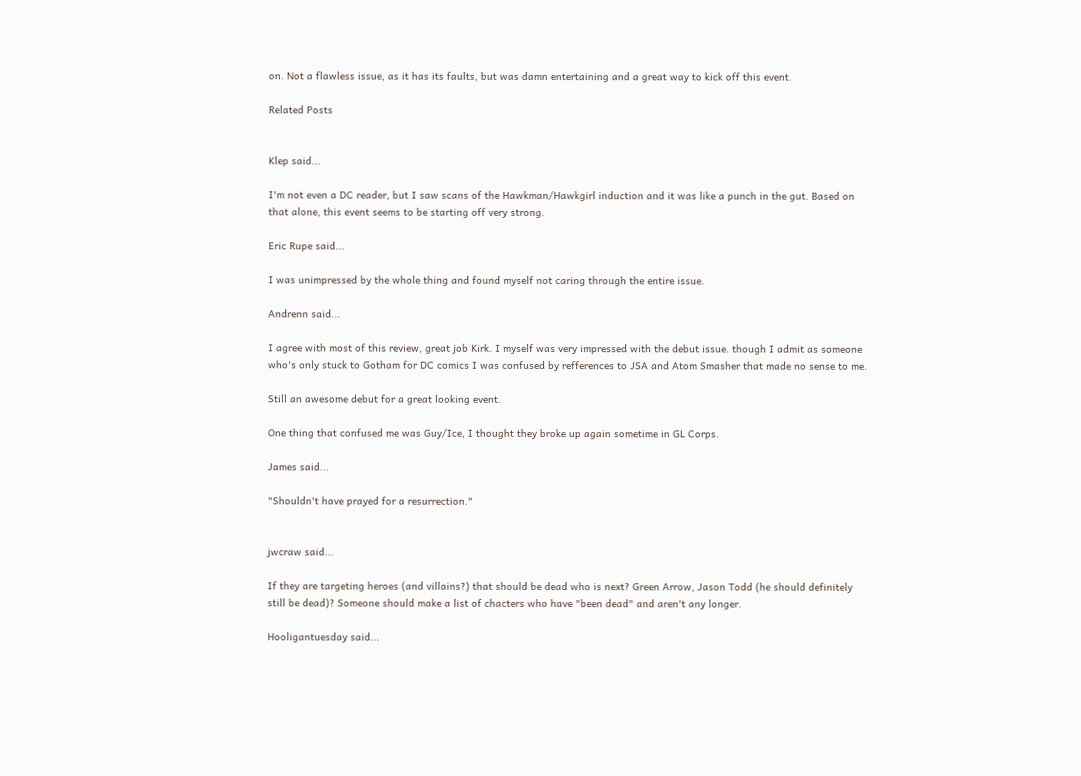on. Not a flawless issue, as it has its faults, but was damn entertaining and a great way to kick off this event.

Related Posts


Klep said...

I'm not even a DC reader, but I saw scans of the Hawkman/Hawkgirl induction and it was like a punch in the gut. Based on that alone, this event seems to be starting off very strong.

Eric Rupe said...

I was unimpressed by the whole thing and found myself not caring through the entire issue.

Andrenn said...

I agree with most of this review, great job Kirk. I myself was very impressed with the debut issue. though I admit as someone who's only stuck to Gotham for DC comics I was confused by refferences to JSA and Atom Smasher that made no sense to me.

Still an awesome debut for a great looking event.

One thing that confused me was Guy/Ice, I thought they broke up again sometime in GL Corps.

James said...

"Shouldn't have prayed for a resurrection."


jwcraw said...

If they are targeting heroes (and villains?) that should be dead who is next? Green Arrow, Jason Todd (he should definitely still be dead)? Someone should make a list of chacters who have "been dead" and aren't any longer.

Hooligantuesday said...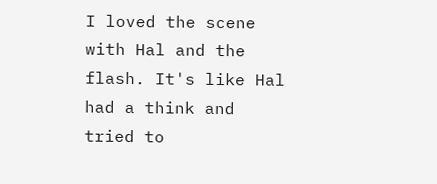I loved the scene with Hal and the flash. It's like Hal had a think and tried to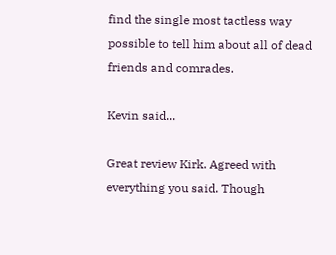find the single most tactless way possible to tell him about all of dead friends and comrades.

Kevin said...

Great review Kirk. Agreed with everything you said. Though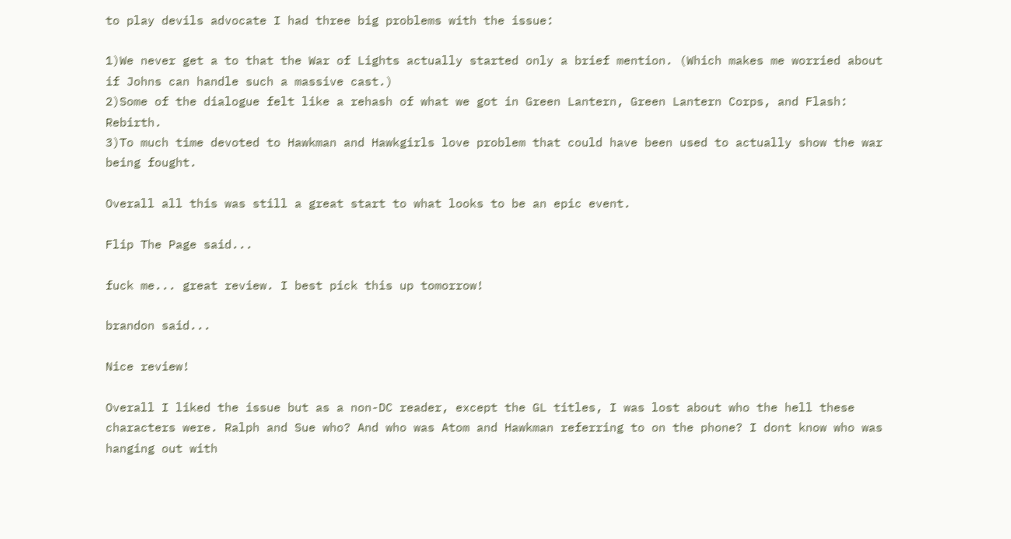to play devils advocate I had three big problems with the issue:

1)We never get a to that the War of Lights actually started only a brief mention. (Which makes me worried about if Johns can handle such a massive cast.)
2)Some of the dialogue felt like a rehash of what we got in Green Lantern, Green Lantern Corps, and Flash: Rebirth.
3)To much time devoted to Hawkman and Hawkgirls love problem that could have been used to actually show the war being fought.

Overall all this was still a great start to what looks to be an epic event.

Flip The Page said...

fuck me... great review. I best pick this up tomorrow!

brandon said...

Nice review!

Overall I liked the issue but as a non-DC reader, except the GL titles, I was lost about who the hell these characters were. Ralph and Sue who? And who was Atom and Hawkman referring to on the phone? I dont know who was hanging out with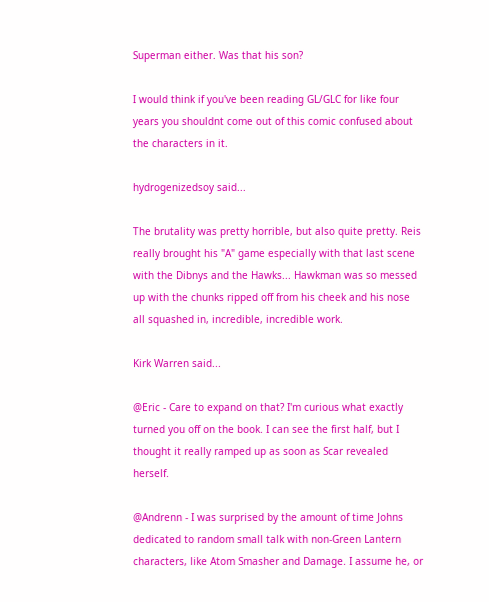Superman either. Was that his son?

I would think if you've been reading GL/GLC for like four years you shouldnt come out of this comic confused about the characters in it.

hydrogenizedsoy said...

The brutality was pretty horrible, but also quite pretty. Reis really brought his "A" game especially with that last scene with the Dibnys and the Hawks... Hawkman was so messed up with the chunks ripped off from his cheek and his nose all squashed in, incredible, incredible work.

Kirk Warren said...

@Eric - Care to expand on that? I'm curious what exactly turned you off on the book. I can see the first half, but I thought it really ramped up as soon as Scar revealed herself.

@Andrenn - I was surprised by the amount of time Johns dedicated to random small talk with non-Green Lantern characters, like Atom Smasher and Damage. I assume he, or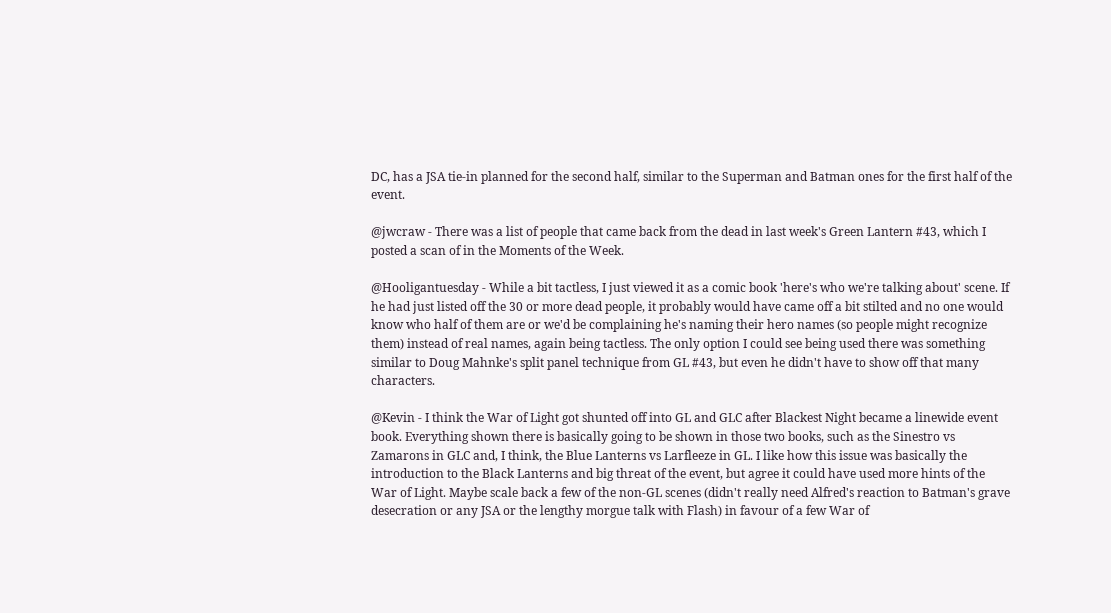DC, has a JSA tie-in planned for the second half, similar to the Superman and Batman ones for the first half of the event.

@jwcraw - There was a list of people that came back from the dead in last week's Green Lantern #43, which I posted a scan of in the Moments of the Week.

@Hooligantuesday - While a bit tactless, I just viewed it as a comic book 'here's who we're talking about' scene. If he had just listed off the 30 or more dead people, it probably would have came off a bit stilted and no one would know who half of them are or we'd be complaining he's naming their hero names (so people might recognize them) instead of real names, again being tactless. The only option I could see being used there was something similar to Doug Mahnke's split panel technique from GL #43, but even he didn't have to show off that many characters.

@Kevin - I think the War of Light got shunted off into GL and GLC after Blackest Night became a linewide event book. Everything shown there is basically going to be shown in those two books, such as the Sinestro vs Zamarons in GLC and, I think, the Blue Lanterns vs Larfleeze in GL. I like how this issue was basically the introduction to the Black Lanterns and big threat of the event, but agree it could have used more hints of the War of Light. Maybe scale back a few of the non-GL scenes (didn't really need Alfred's reaction to Batman's grave desecration or any JSA or the lengthy morgue talk with Flash) in favour of a few War of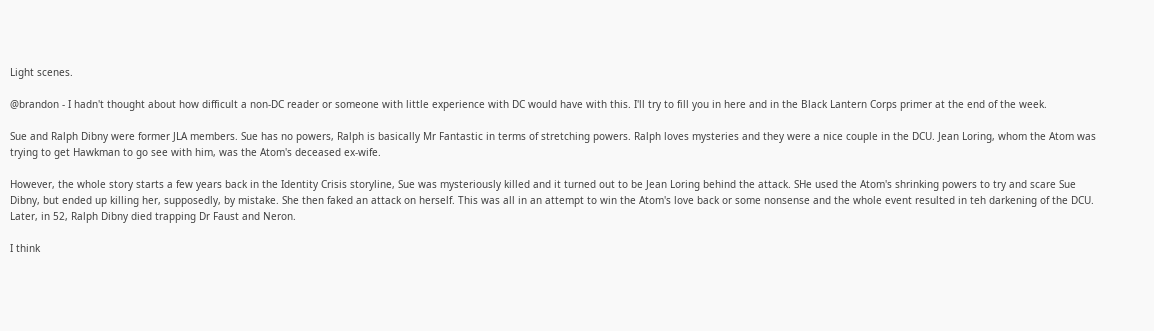Light scenes.

@brandon - I hadn't thought about how difficult a non-DC reader or someone with little experience with DC would have with this. I'll try to fill you in here and in the Black Lantern Corps primer at the end of the week.

Sue and Ralph Dibny were former JLA members. Sue has no powers, Ralph is basically Mr Fantastic in terms of stretching powers. Ralph loves mysteries and they were a nice couple in the DCU. Jean Loring, whom the Atom was trying to get Hawkman to go see with him, was the Atom's deceased ex-wife.

However, the whole story starts a few years back in the Identity Crisis storyline, Sue was mysteriously killed and it turned out to be Jean Loring behind the attack. SHe used the Atom's shrinking powers to try and scare Sue Dibny, but ended up killing her, supposedly, by mistake. She then faked an attack on herself. This was all in an attempt to win the Atom's love back or some nonsense and the whole event resulted in teh darkening of the DCU. Later, in 52, Ralph Dibny died trapping Dr Faust and Neron.

I think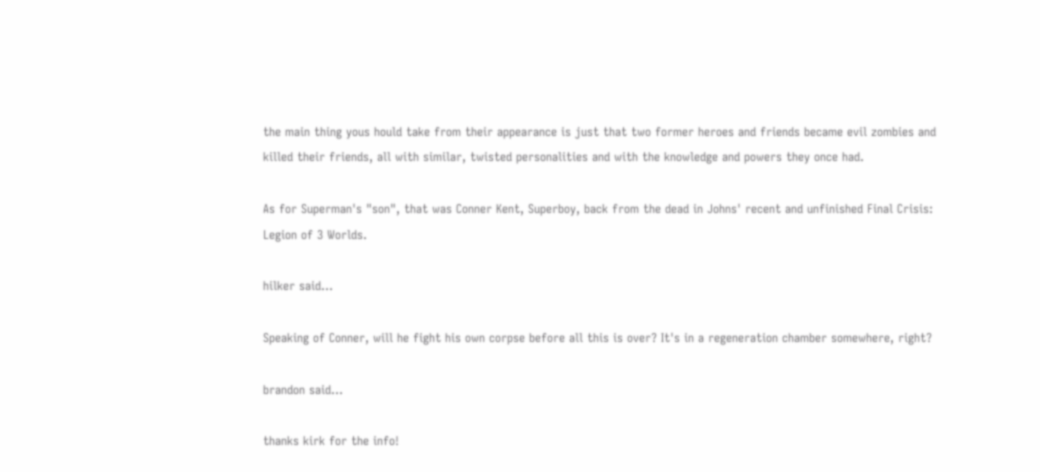the main thing yous hould take from their appearance is just that two former heroes and friends became evil zombies and killed their friends, all with similar, twisted personalities and with the knowledge and powers they once had.

As for Superman's "son", that was Conner Kent, Superboy, back from the dead in Johns' recent and unfinished Final Crisis: Legion of 3 Worlds.

hilker said...

Speaking of Conner, will he fight his own corpse before all this is over? It's in a regeneration chamber somewhere, right?

brandon said...

thanks kirk for the info!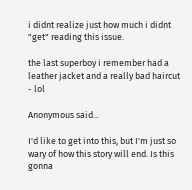i didnt realize just how much i didnt "get" reading this issue.

the last superboy i remember had a leather jacket and a really bad haircut - lol

Anonymous said...

I'd like to get into this, but I'm just so wary of how this story will end. Is this gonna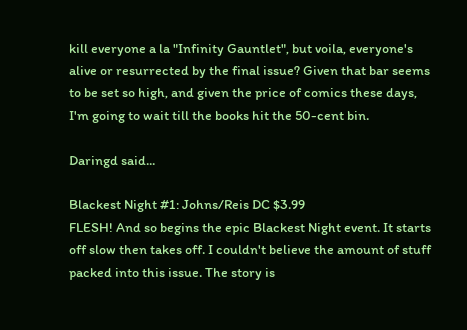kill everyone a la "Infinity Gauntlet", but voila, everyone's alive or resurrected by the final issue? Given that bar seems to be set so high, and given the price of comics these days, I'm going to wait till the books hit the 50-cent bin.

Daringd said...

Blackest Night #1: Johns/Reis DC $3.99
FLESH! And so begins the epic Blackest Night event. It starts off slow then takes off. I couldn't believe the amount of stuff packed into this issue. The story is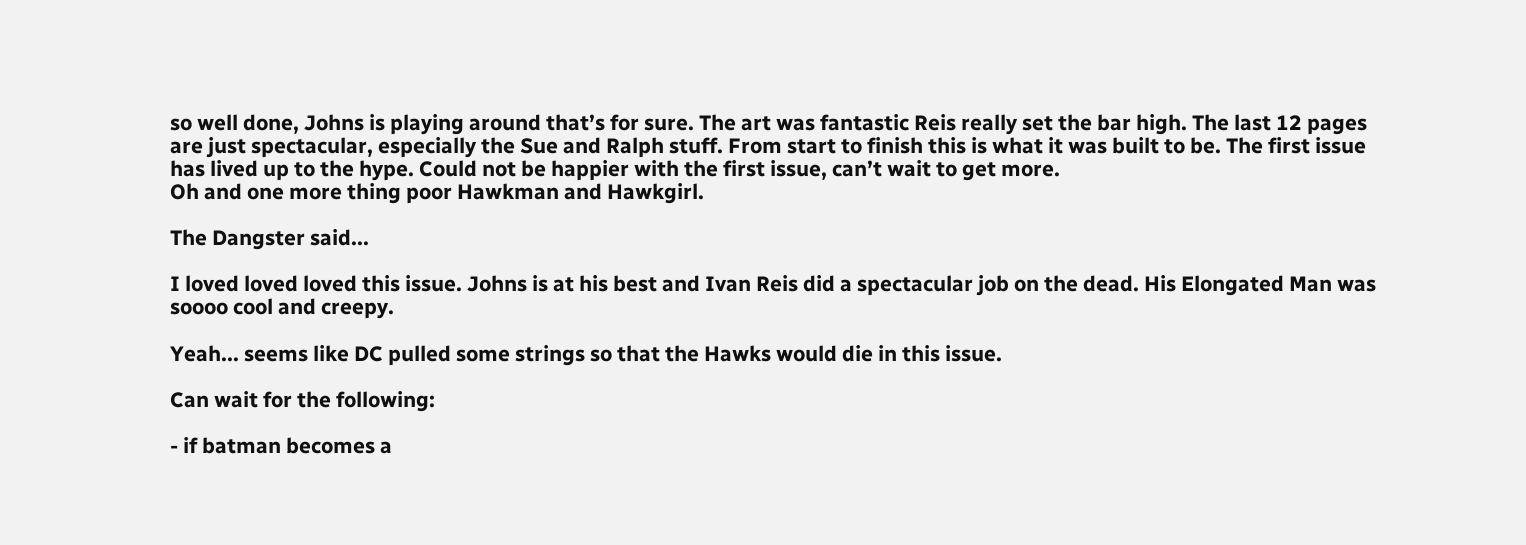so well done, Johns is playing around that’s for sure. The art was fantastic Reis really set the bar high. The last 12 pages are just spectacular, especially the Sue and Ralph stuff. From start to finish this is what it was built to be. The first issue has lived up to the hype. Could not be happier with the first issue, can’t wait to get more.
Oh and one more thing poor Hawkman and Hawkgirl.

The Dangster said...

I loved loved loved this issue. Johns is at his best and Ivan Reis did a spectacular job on the dead. His Elongated Man was soooo cool and creepy.

Yeah... seems like DC pulled some strings so that the Hawks would die in this issue.

Can wait for the following:

- if batman becomes a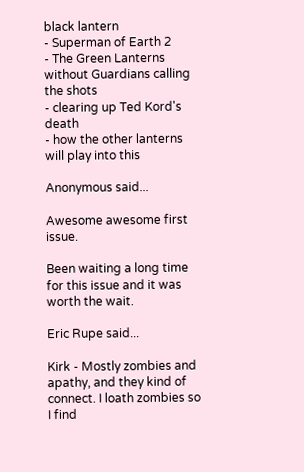black lantern
- Superman of Earth 2
- The Green Lanterns without Guardians calling the shots
- clearing up Ted Kord's death
- how the other lanterns will play into this

Anonymous said...

Awesome awesome first issue.

Been waiting a long time for this issue and it was worth the wait.

Eric Rupe said...

Kirk - Mostly zombies and apathy, and they kind of connect. I loath zombies so I find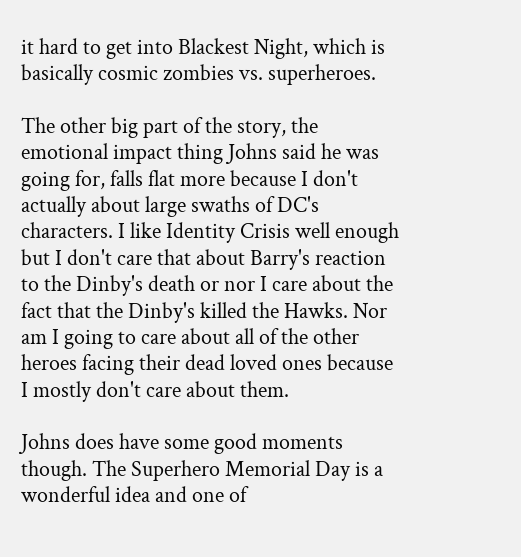it hard to get into Blackest Night, which is basically cosmic zombies vs. superheroes.

The other big part of the story, the emotional impact thing Johns said he was going for, falls flat more because I don't actually about large swaths of DC's characters. I like Identity Crisis well enough but I don't care that about Barry's reaction to the Dinby's death or nor I care about the fact that the Dinby's killed the Hawks. Nor am I going to care about all of the other heroes facing their dead loved ones because I mostly don't care about them.

Johns does have some good moments though. The Superhero Memorial Day is a wonderful idea and one of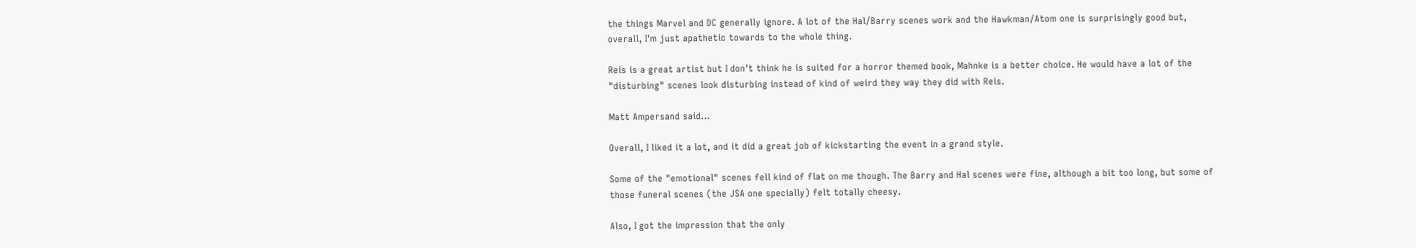the things Marvel and DC generally ignore. A lot of the Hal/Barry scenes work and the Hawkman/Atom one is surprisingly good but, overall, I'm just apathetic towards to the whole thing.

Reis is a great artist but I don't think he is suited for a horror themed book, Mahnke is a better choice. He would have a lot of the "disturbing" scenes look disturbing instead of kind of weird they way they did with Reis.

Matt Ampersand said...

Overall, I liked it a lot, and it did a great job of kickstarting the event in a grand style.

Some of the "emotional" scenes fell kind of flat on me though. The Barry and Hal scenes were fine, although a bit too long, but some of those funeral scenes (the JSA one specially) felt totally cheesy.

Also, I got the impression that the only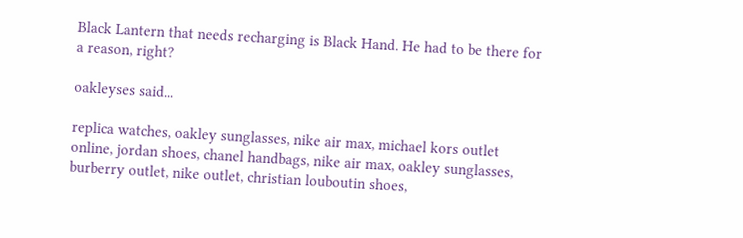Black Lantern that needs recharging is Black Hand. He had to be there for a reason, right?

oakleyses said...

replica watches, oakley sunglasses, nike air max, michael kors outlet online, jordan shoes, chanel handbags, nike air max, oakley sunglasses, burberry outlet, nike outlet, christian louboutin shoes,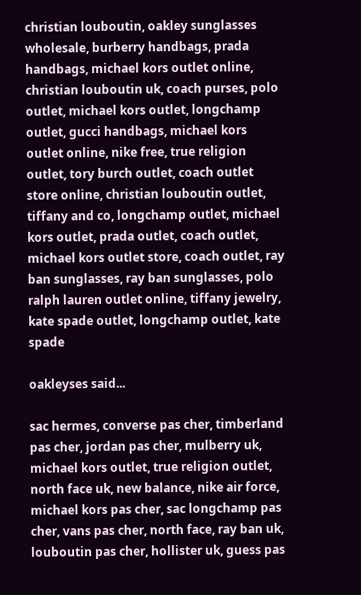christian louboutin, oakley sunglasses wholesale, burberry handbags, prada handbags, michael kors outlet online, christian louboutin uk, coach purses, polo outlet, michael kors outlet, longchamp outlet, gucci handbags, michael kors outlet online, nike free, true religion outlet, tory burch outlet, coach outlet store online, christian louboutin outlet, tiffany and co, longchamp outlet, michael kors outlet, prada outlet, coach outlet, michael kors outlet store, coach outlet, ray ban sunglasses, ray ban sunglasses, polo ralph lauren outlet online, tiffany jewelry, kate spade outlet, longchamp outlet, kate spade

oakleyses said...

sac hermes, converse pas cher, timberland pas cher, jordan pas cher, mulberry uk, michael kors outlet, true religion outlet, north face uk, new balance, nike air force, michael kors pas cher, sac longchamp pas cher, vans pas cher, north face, ray ban uk, louboutin pas cher, hollister uk, guess pas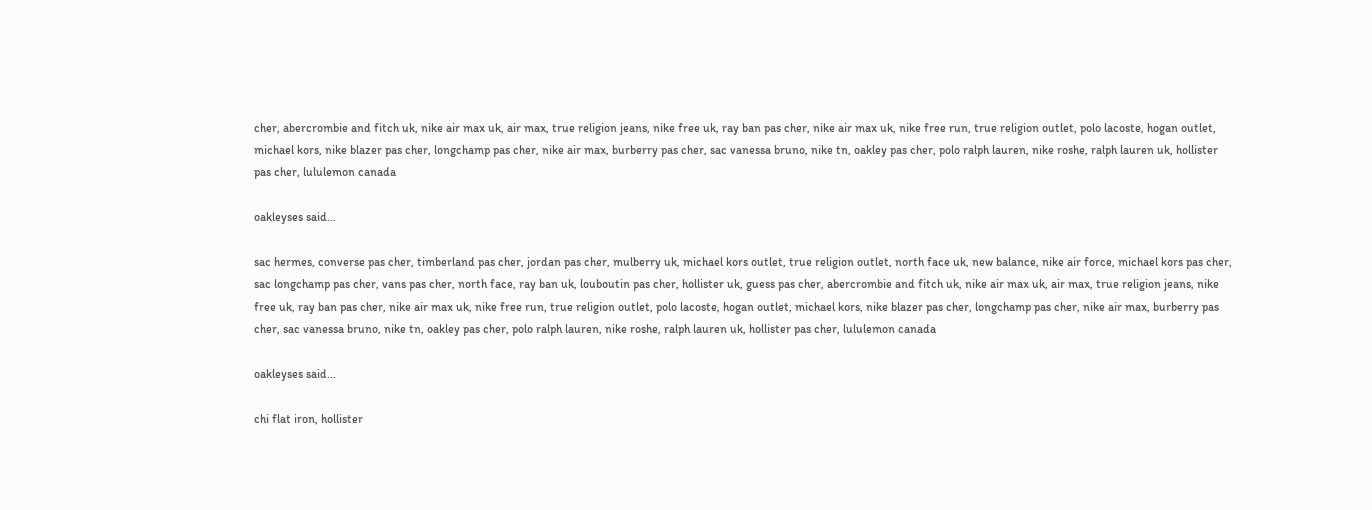cher, abercrombie and fitch uk, nike air max uk, air max, true religion jeans, nike free uk, ray ban pas cher, nike air max uk, nike free run, true religion outlet, polo lacoste, hogan outlet, michael kors, nike blazer pas cher, longchamp pas cher, nike air max, burberry pas cher, sac vanessa bruno, nike tn, oakley pas cher, polo ralph lauren, nike roshe, ralph lauren uk, hollister pas cher, lululemon canada

oakleyses said...

sac hermes, converse pas cher, timberland pas cher, jordan pas cher, mulberry uk, michael kors outlet, true religion outlet, north face uk, new balance, nike air force, michael kors pas cher, sac longchamp pas cher, vans pas cher, north face, ray ban uk, louboutin pas cher, hollister uk, guess pas cher, abercrombie and fitch uk, nike air max uk, air max, true religion jeans, nike free uk, ray ban pas cher, nike air max uk, nike free run, true religion outlet, polo lacoste, hogan outlet, michael kors, nike blazer pas cher, longchamp pas cher, nike air max, burberry pas cher, sac vanessa bruno, nike tn, oakley pas cher, polo ralph lauren, nike roshe, ralph lauren uk, hollister pas cher, lululemon canada

oakleyses said...

chi flat iron, hollister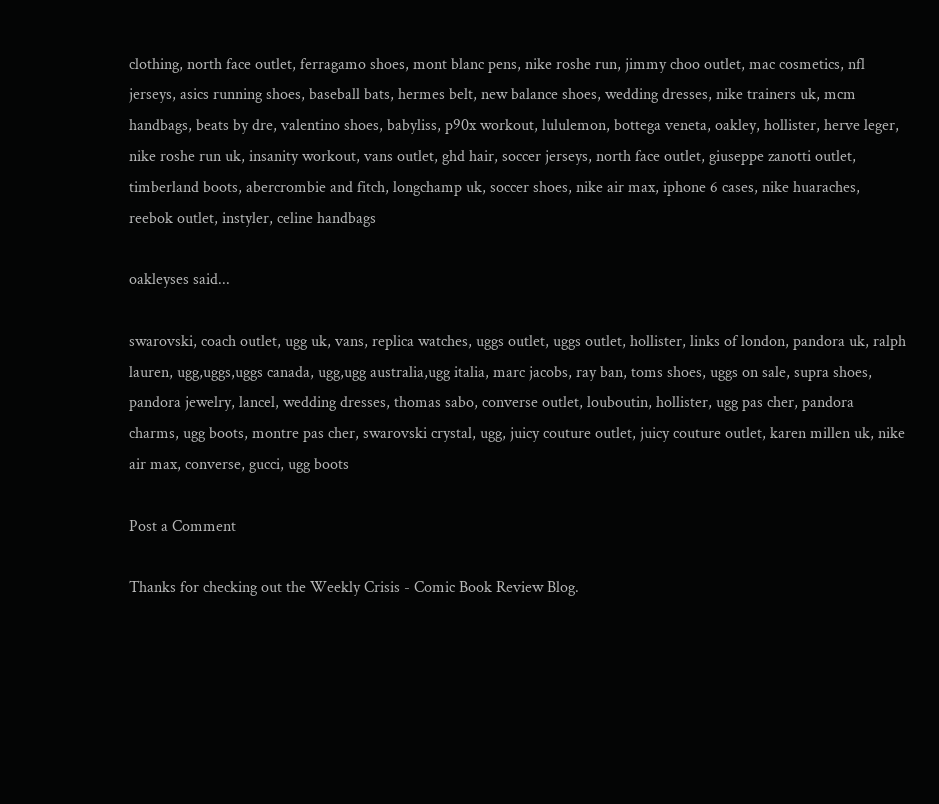clothing, north face outlet, ferragamo shoes, mont blanc pens, nike roshe run, jimmy choo outlet, mac cosmetics, nfl jerseys, asics running shoes, baseball bats, hermes belt, new balance shoes, wedding dresses, nike trainers uk, mcm handbags, beats by dre, valentino shoes, babyliss, p90x workout, lululemon, bottega veneta, oakley, hollister, herve leger, nike roshe run uk, insanity workout, vans outlet, ghd hair, soccer jerseys, north face outlet, giuseppe zanotti outlet, timberland boots, abercrombie and fitch, longchamp uk, soccer shoes, nike air max, iphone 6 cases, nike huaraches, reebok outlet, instyler, celine handbags

oakleyses said...

swarovski, coach outlet, ugg uk, vans, replica watches, uggs outlet, uggs outlet, hollister, links of london, pandora uk, ralph lauren, ugg,uggs,uggs canada, ugg,ugg australia,ugg italia, marc jacobs, ray ban, toms shoes, uggs on sale, supra shoes, pandora jewelry, lancel, wedding dresses, thomas sabo, converse outlet, louboutin, hollister, ugg pas cher, pandora charms, ugg boots, montre pas cher, swarovski crystal, ugg, juicy couture outlet, juicy couture outlet, karen millen uk, nike air max, converse, gucci, ugg boots

Post a Comment

Thanks for checking out the Weekly Crisis - Comic Book Review Blog.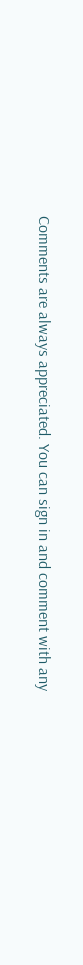Comments are always appreciated. You can sign in and comment with any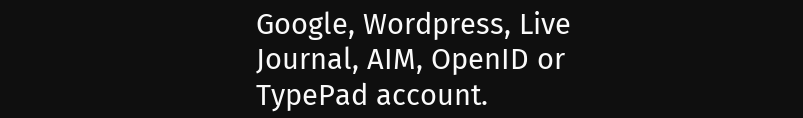Google, Wordpress, Live Journal, AIM, OpenID or TypePad account.